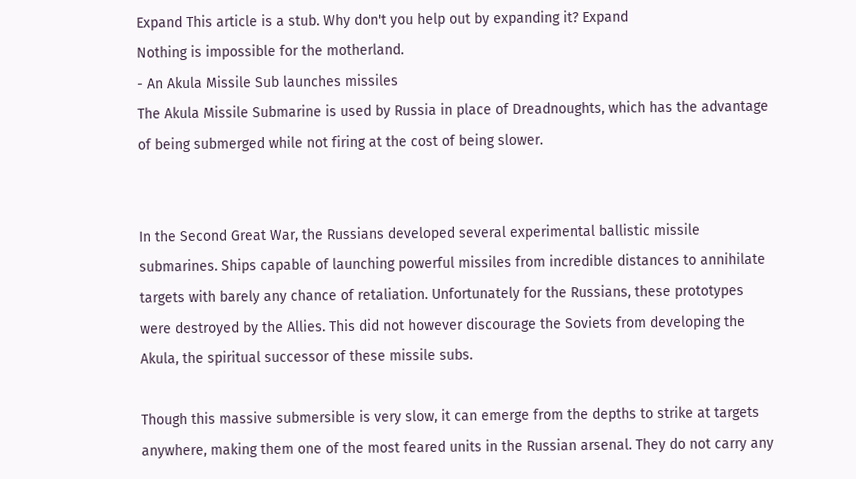Expand This article is a stub. Why don't you help out by expanding it? Expand
Nothing is impossible for the motherland.
- An Akula Missile Sub launches missiles
The Akula Missile Submarine is used by Russia in place of Dreadnoughts, which has the advantage of being submerged while not firing at the cost of being slower.


In the Second Great War, the Russians developed several experimental ballistic missile submarines. Ships capable of launching powerful missiles from incredible distances to annihilate targets with barely any chance of retaliation. Unfortunately for the Russians, these prototypes were destroyed by the Allies. This did not however discourage the Soviets from developing the Akula, the spiritual successor of these missile subs.

Though this massive submersible is very slow, it can emerge from the depths to strike at targets anywhere, making them one of the most feared units in the Russian arsenal. They do not carry any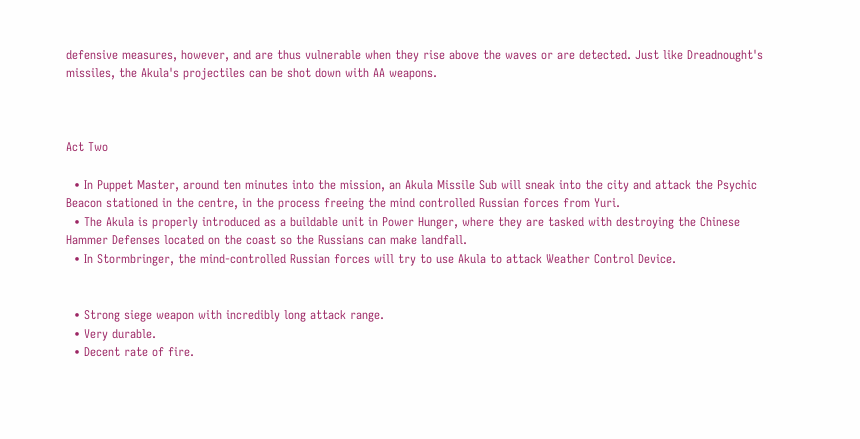defensive measures, however, and are thus vulnerable when they rise above the waves or are detected. Just like Dreadnought's missiles, the Akula's projectiles can be shot down with AA weapons.



Act Two

  • In Puppet Master, around ten minutes into the mission, an Akula Missile Sub will sneak into the city and attack the Psychic Beacon stationed in the centre, in the process freeing the mind controlled Russian forces from Yuri.
  • The Akula is properly introduced as a buildable unit in Power Hunger, where they are tasked with destroying the Chinese Hammer Defenses located on the coast so the Russians can make landfall.
  • In Stormbringer, the mind-controlled Russian forces will try to use Akula to attack Weather Control Device.


  • Strong siege weapon with incredibly long attack range.
  • Very durable.
  • Decent rate of fire.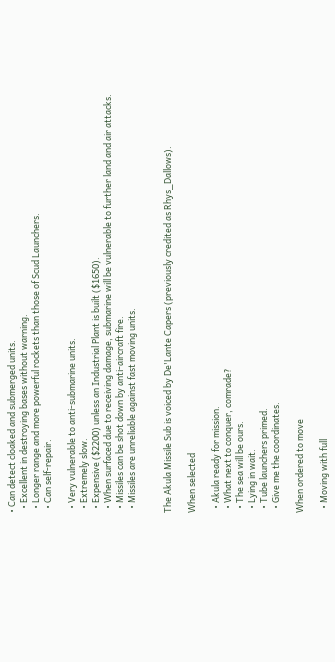• Can detect cloaked and submerged units.
  • Excellent in destroying bases without warning.
  • Longer range and more powerful rockets than those of Scud Launchers.
  • Can self-repair.

  • Very vulnerable to anti-submarine units.
  • Extremely slow.
  • Expensive ($2200) unless an Industrial Plant is built ($1650).
  • When surfaced due to receiving damage, submarine will be vulnerable to further land and air attacks.
  • Missiles can be shot down by anti-aircraft fire.
  • Missiles are unreliable against fast moving units.


The Akula Missile Sub is voiced by De'Lante Capers (previously credited as Rhys_Dallows).

When selected

  • Akula ready for mission.
  • What next to conquer, comrade?
  • The sea will be ours.
  • Lying in wait.
  • Tube launchers primed.
  • Give me the coordinates.

When ordered to move

  • Moving with full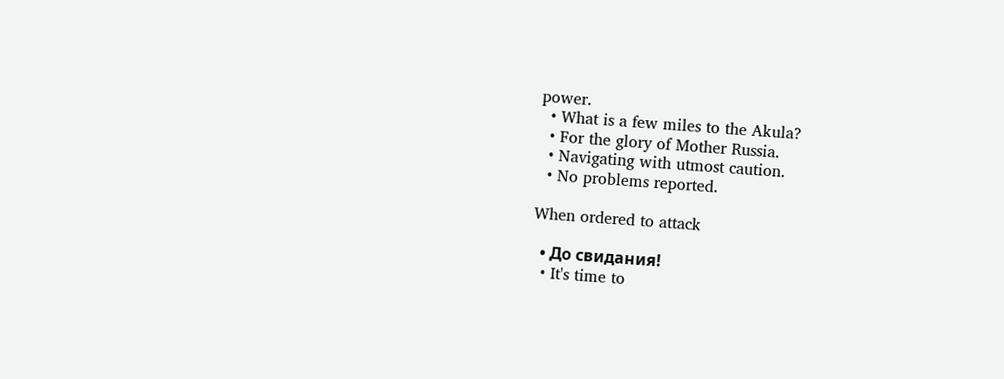power.
  • What is a few miles to the Akula?
  • For the glory of Mother Russia.
  • Navigating with utmost caution.
  • No problems reported.

When ordered to attack

  • До свидания!
  • It's time to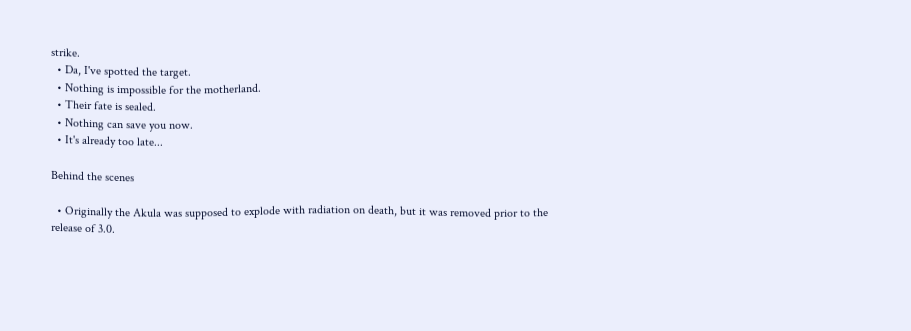strike.
  • Da, I've spotted the target.
  • Nothing is impossible for the motherland.
  • Their fate is sealed.
  • Nothing can save you now.
  • It's already too late...

Behind the scenes

  • Originally the Akula was supposed to explode with radiation on death, but it was removed prior to the release of 3.0.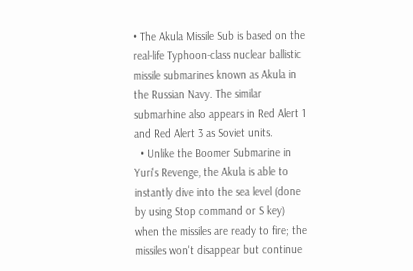• The Akula Missile Sub is based on the real-life Typhoon-class nuclear ballistic missile submarines known as Akula in the Russian Navy. The similar submarhine also appears in Red Alert 1 and Red Alert 3 as Soviet units.
  • Unlike the Boomer Submarine in Yuri's Revenge, the Akula is able to instantly dive into the sea level (done by using Stop command or S key) when the missiles are ready to fire; the missiles won't disappear but continue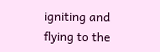igniting and flying to the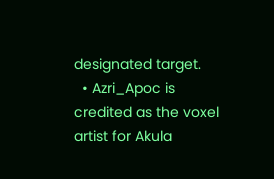designated target.
  • Azri_Apoc is credited as the voxel artist for Akula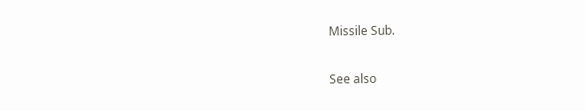Missile Sub.

See also